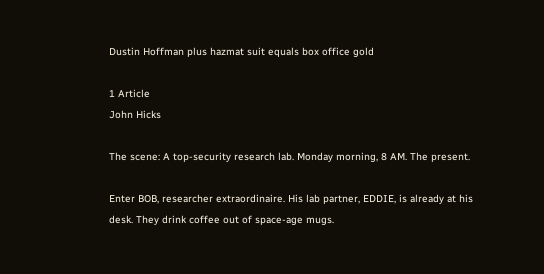Dustin Hoffman plus hazmat suit equals box office gold

1 Article
John Hicks

The scene: A top-security research lab. Monday morning, 8 AM. The present.

Enter BOB, researcher extraordinaire. His lab partner, EDDIE, is already at his desk. They drink coffee out of space-age mugs.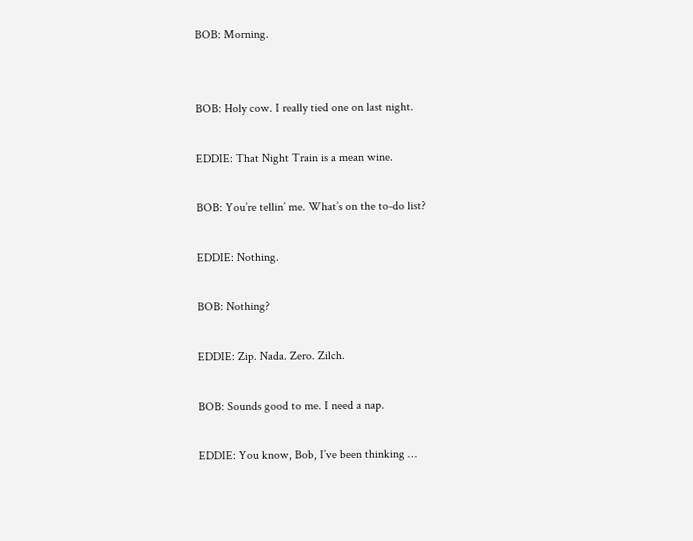BOB: Morning.


BOB: Holy cow. I really tied one on last night.

EDDIE: That Night Train is a mean wine.

BOB: You’re tellin’ me. What’s on the to-do list?

EDDIE: Nothing.

BOB: Nothing?

EDDIE: Zip. Nada. Zero. Zilch.

BOB: Sounds good to me. I need a nap.

EDDIE: You know, Bob, I’ve been thinking …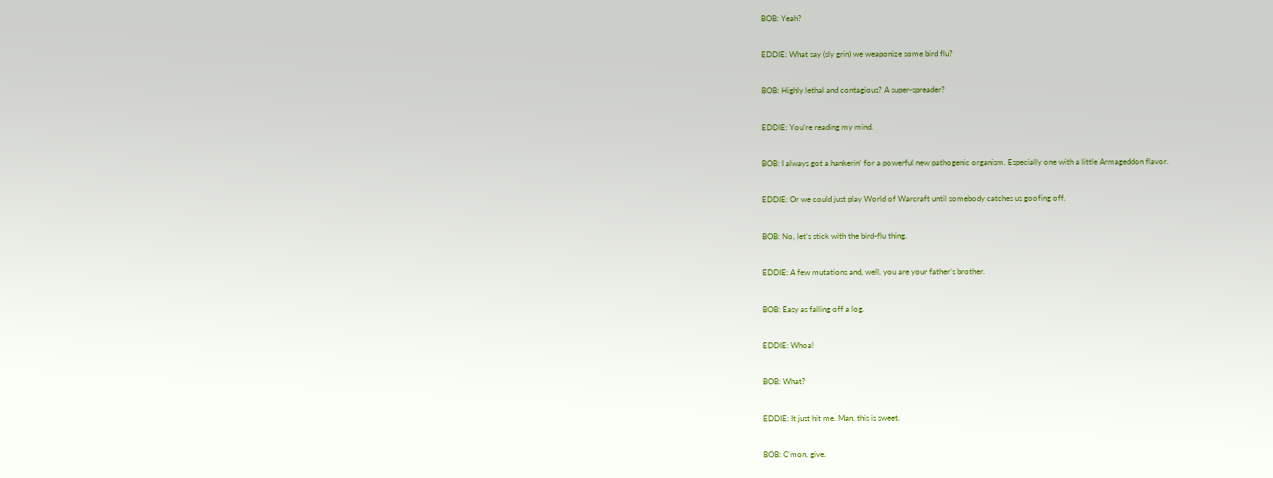BOB: Yeah?

EDDIE: What say (sly grin) we weaponize some bird flu?

BOB: Highly lethal and contagious? A super-spreader?

EDDIE: You’re reading my mind.

BOB: I always got a hankerin’ for a powerful new pathogenic organism. Especially one with a little Armageddon flavor.

EDDIE: Or we could just play World of Warcraft until somebody catches us goofing off.

BOB: No, let’s stick with the bird-flu thing.

EDDIE: A few mutations and, well, you are your father’s brother.

BOB: Easy as falling off a log.

EDDIE: Whoa!

BOB: What?

EDDIE: It just hit me. Man, this is sweet.

BOB: C’mon, give.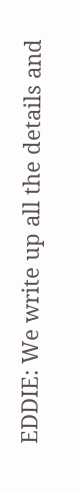EDDIE: We write up all the details and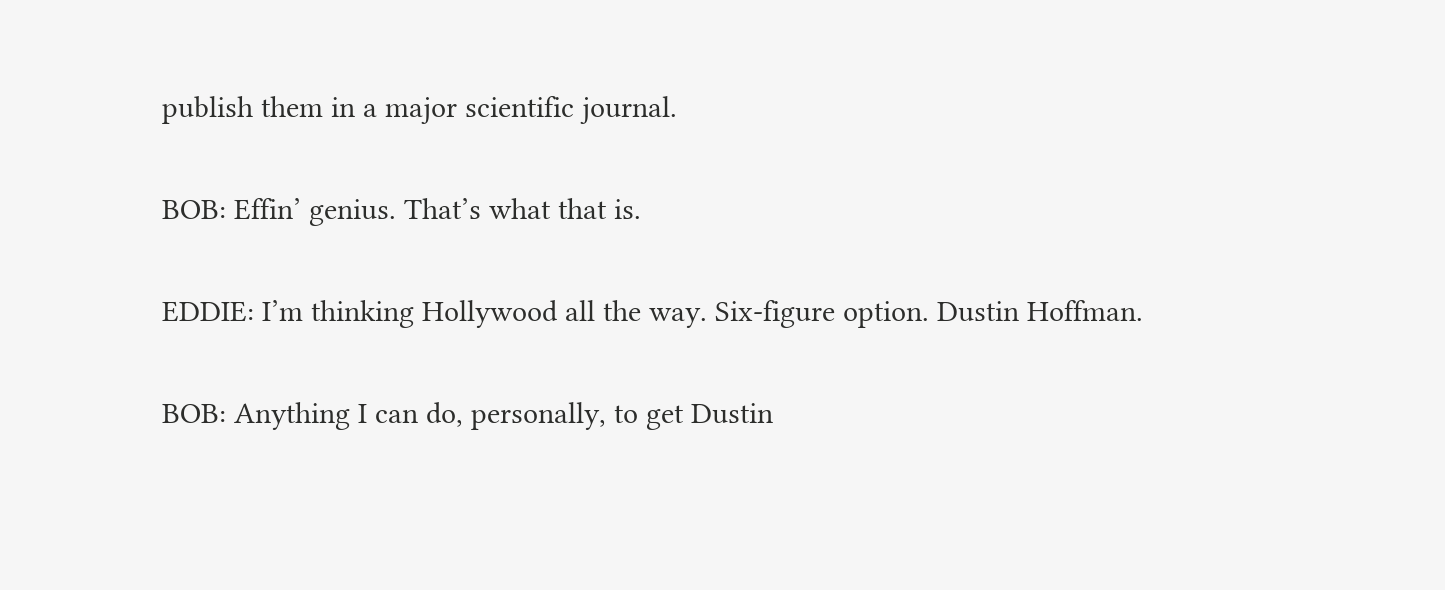publish them in a major scientific journal.

BOB: Effin’ genius. That’s what that is.

EDDIE: I’m thinking Hollywood all the way. Six-figure option. Dustin Hoffman.

BOB: Anything I can do, personally, to get Dustin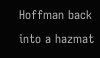Hoffman back into a hazmat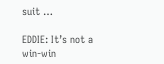suit …

EDDIE: It’s not a win-win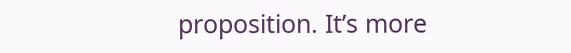proposition. It’s more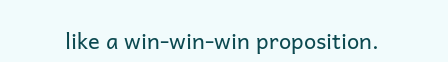like a win-win-win proposition.